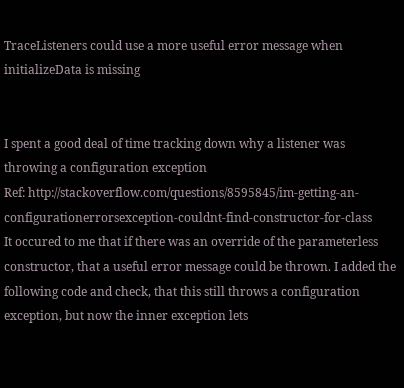TraceListeners could use a more useful error message when initializeData is missing


I spent a good deal of time tracking down why a listener was throwing a configuration exception
Ref: http://stackoverflow.com/questions/8595845/im-getting-an-configurationerrorsexception-couldnt-find-constructor-for-class
It occured to me that if there was an override of the parameterless constructor, that a useful error message could be thrown. I added the following code and check, that this still throws a configuration exception, but now the inner exception lets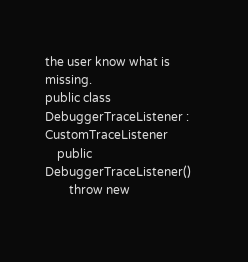the user know what is missing.
public class DebuggerTraceListener : CustomTraceListener
    public DebuggerTraceListener()
        throw new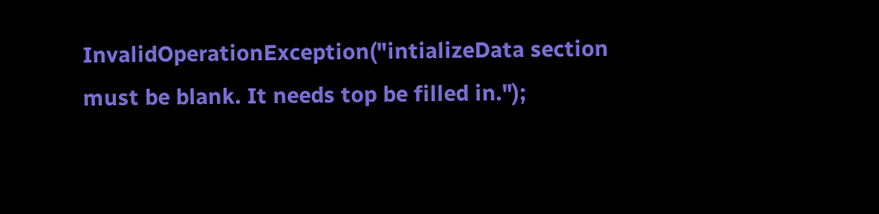InvalidOperationException("intializeData section must be blank. It needs top be filled in.");